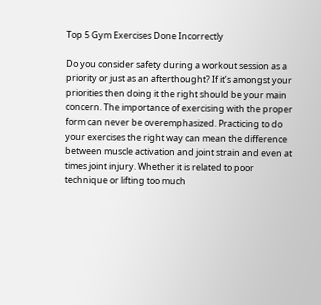Top 5 Gym Exercises Done Incorrectly

Do you consider safety during a workout session as a priority or just as an afterthought? If it’s amongst your priorities then doing it the right should be your main concern. The importance of exercising with the proper form can never be overemphasized. Practicing to do your exercises the right way can mean the difference between muscle activation and joint strain and even at times joint injury. Whether it is related to poor technique or lifting too much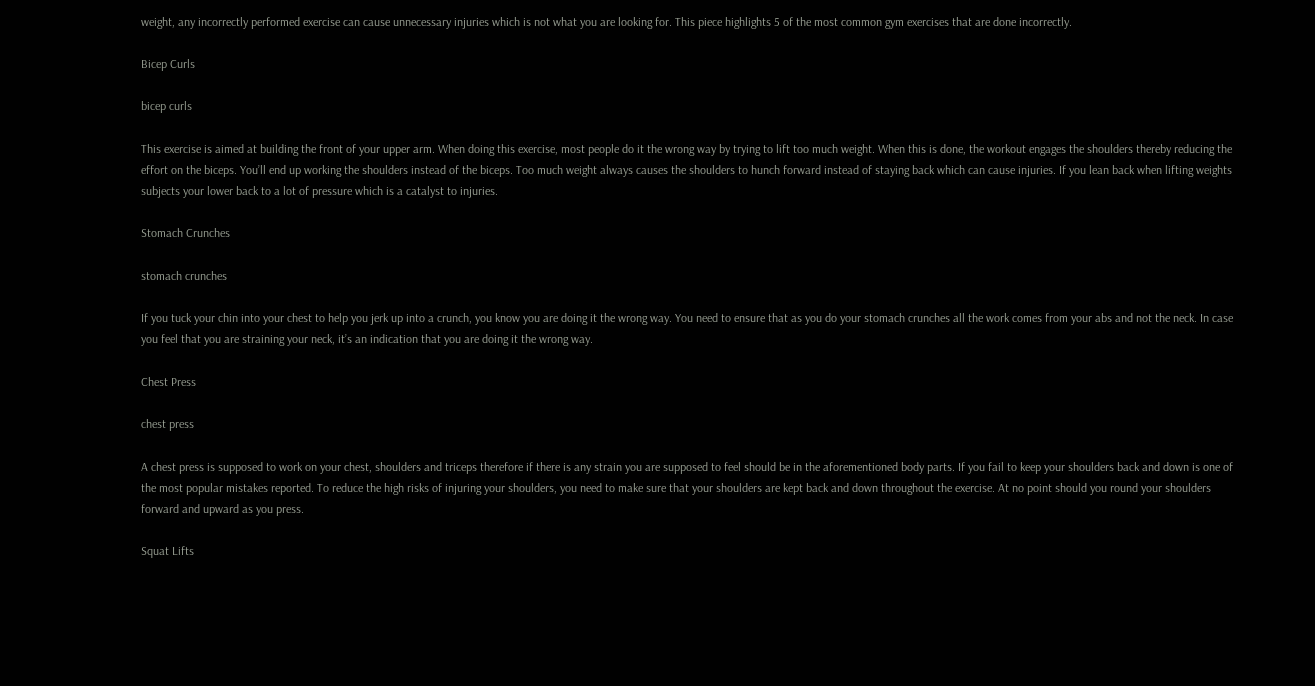weight, any incorrectly performed exercise can cause unnecessary injuries which is not what you are looking for. This piece highlights 5 of the most common gym exercises that are done incorrectly.

Bicep Curls

bicep curls

This exercise is aimed at building the front of your upper arm. When doing this exercise, most people do it the wrong way by trying to lift too much weight. When this is done, the workout engages the shoulders thereby reducing the effort on the biceps. You’ll end up working the shoulders instead of the biceps. Too much weight always causes the shoulders to hunch forward instead of staying back which can cause injuries. If you lean back when lifting weights subjects your lower back to a lot of pressure which is a catalyst to injuries.

Stomach Crunches

stomach crunches

If you tuck your chin into your chest to help you jerk up into a crunch, you know you are doing it the wrong way. You need to ensure that as you do your stomach crunches all the work comes from your abs and not the neck. In case you feel that you are straining your neck, it’s an indication that you are doing it the wrong way.

Chest Press

chest press

A chest press is supposed to work on your chest, shoulders and triceps therefore if there is any strain you are supposed to feel should be in the aforementioned body parts. If you fail to keep your shoulders back and down is one of the most popular mistakes reported. To reduce the high risks of injuring your shoulders, you need to make sure that your shoulders are kept back and down throughout the exercise. At no point should you round your shoulders forward and upward as you press.

Squat Lifts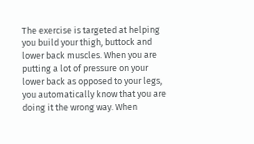The exercise is targeted at helping you build your thigh, buttock and lower back muscles. When you are putting a lot of pressure on your lower back as opposed to your legs, you automatically know that you are doing it the wrong way. When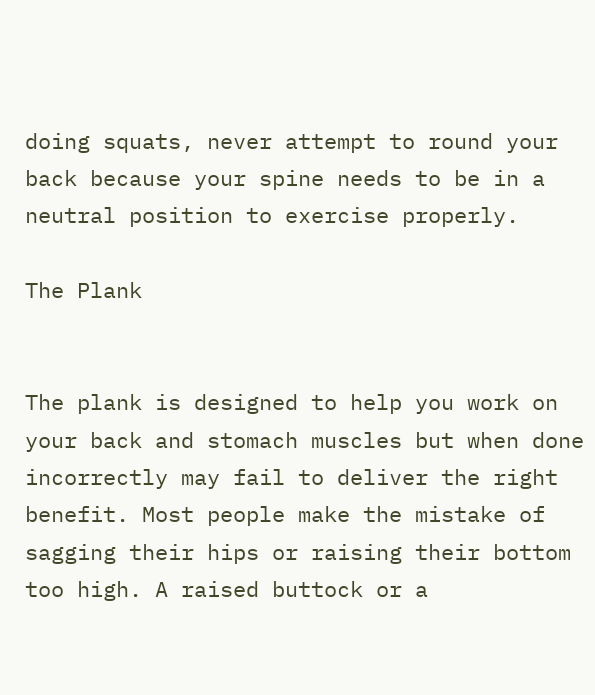doing squats, never attempt to round your back because your spine needs to be in a neutral position to exercise properly.

The Plank


The plank is designed to help you work on your back and stomach muscles but when done incorrectly may fail to deliver the right benefit. Most people make the mistake of sagging their hips or raising their bottom too high. A raised buttock or a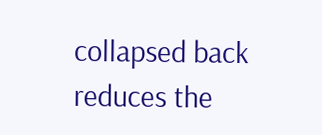collapsed back reduces the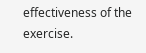effectiveness of the exercise.